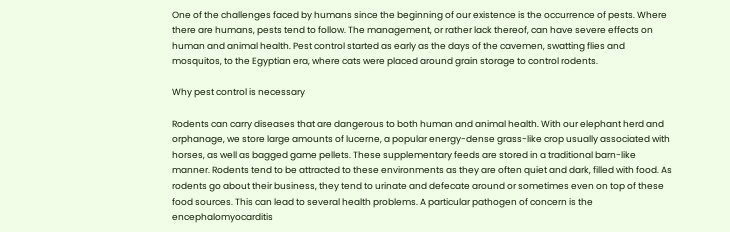One of the challenges faced by humans since the beginning of our existence is the occurrence of pests. Where there are humans, pests tend to follow. The management, or rather lack thereof, can have severe effects on human and animal health. Pest control started as early as the days of the cavemen, swatting flies and mosquitos, to the Egyptian era, where cats were placed around grain storage to control rodents.

Why pest control is necessary

Rodents can carry diseases that are dangerous to both human and animal health. With our elephant herd and orphanage, we store large amounts of lucerne, a popular energy-dense grass-like crop usually associated with horses, as well as bagged game pellets. These supplementary feeds are stored in a traditional barn-like manner. Rodents tend to be attracted to these environments as they are often quiet and dark, filled with food. As rodents go about their business, they tend to urinate and defecate around or sometimes even on top of these food sources. This can lead to several health problems. A particular pathogen of concern is the encephalomyocarditis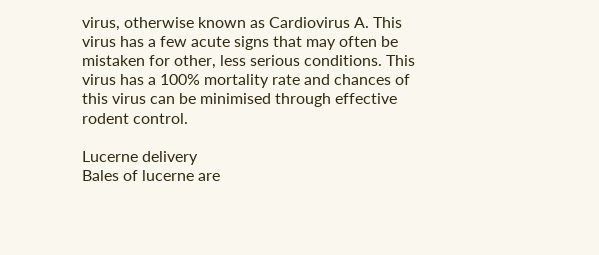virus, otherwise known as Cardiovirus A. This virus has a few acute signs that may often be mistaken for other, less serious conditions. This virus has a 100% mortality rate and chances of this virus can be minimised through effective rodent control.

Lucerne delivery
Bales of lucerne are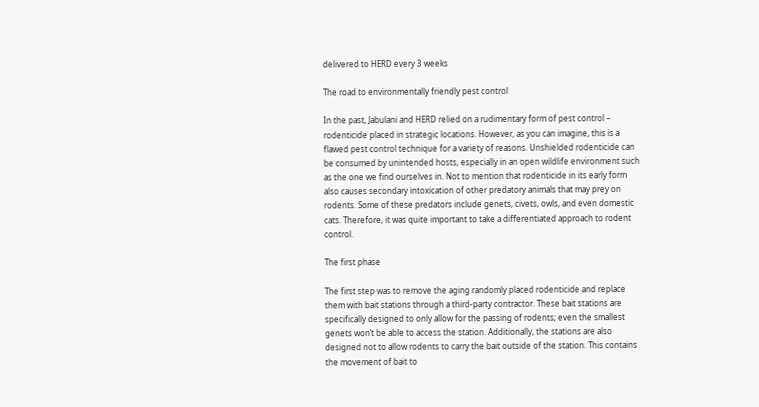delivered to HERD every 3 weeks

The road to environmentally friendly pest control

In the past, Jabulani and HERD relied on a rudimentary form of pest control – rodenticide placed in strategic locations. However, as you can imagine, this is a flawed pest control technique for a variety of reasons. Unshielded rodenticide can be consumed by unintended hosts, especially in an open wildlife environment such as the one we find ourselves in. Not to mention that rodenticide in its early form also causes secondary intoxication of other predatory animals that may prey on rodents. Some of these predators include genets, civets, owls, and even domestic cats. Therefore, it was quite important to take a differentiated approach to rodent control.

The first phase

The first step was to remove the aging randomly placed rodenticide and replace them with bait stations through a third-party contractor. These bait stations are specifically designed to only allow for the passing of rodents; even the smallest genets won’t be able to access the station. Additionally, the stations are also designed not to allow rodents to carry the bait outside of the station. This contains the movement of bait to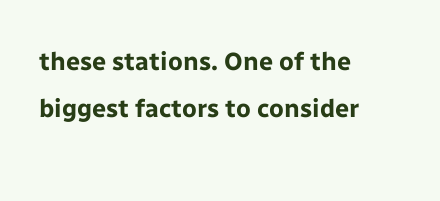these stations. One of the biggest factors to consider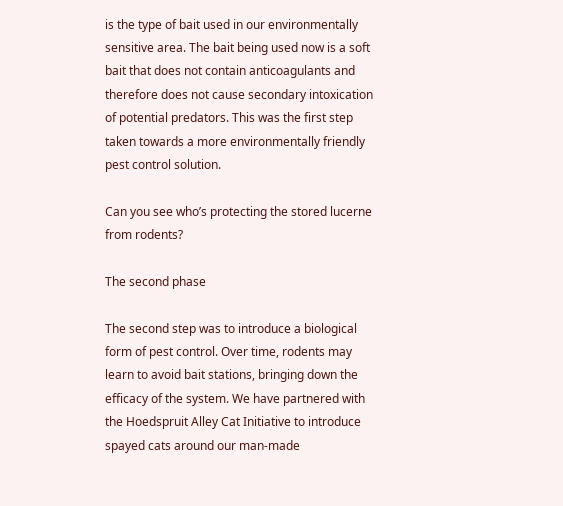is the type of bait used in our environmentally sensitive area. The bait being used now is a soft bait that does not contain anticoagulants and therefore does not cause secondary intoxication of potential predators. This was the first step taken towards a more environmentally friendly pest control solution.

Can you see who’s protecting the stored lucerne from rodents?

The second phase

The second step was to introduce a biological form of pest control. Over time, rodents may learn to avoid bait stations, bringing down the efficacy of the system. We have partnered with the Hoedspruit Alley Cat Initiative to introduce spayed cats around our man-made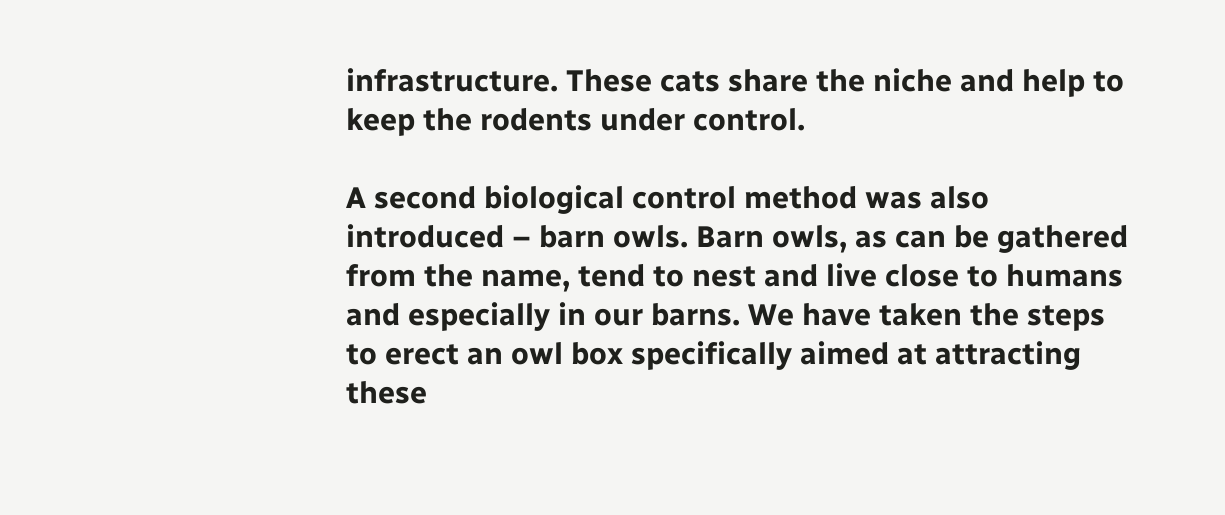infrastructure. These cats share the niche and help to keep the rodents under control.

A second biological control method was also introduced – barn owls. Barn owls, as can be gathered from the name, tend to nest and live close to humans and especially in our barns. We have taken the steps to erect an owl box specifically aimed at attracting these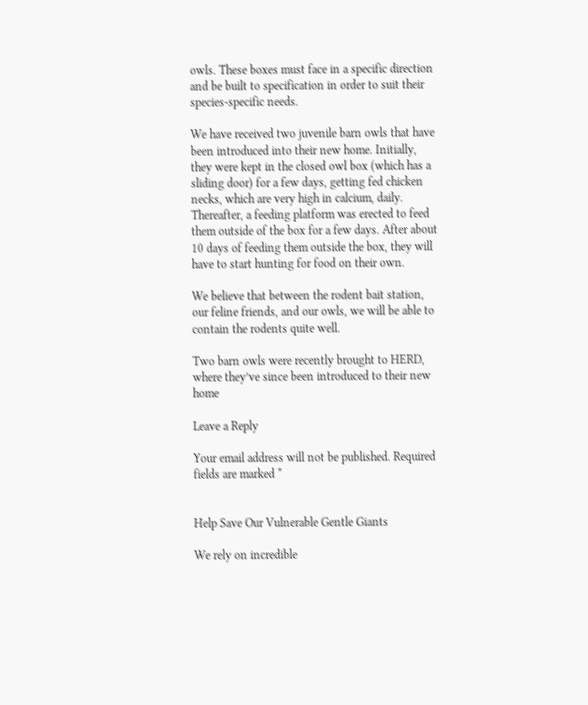owls. These boxes must face in a specific direction and be built to specification in order to suit their species-specific needs.

We have received two juvenile barn owls that have been introduced into their new home. Initially, they were kept in the closed owl box (which has a sliding door) for a few days, getting fed chicken necks, which are very high in calcium, daily. Thereafter, a feeding platform was erected to feed them outside of the box for a few days. After about 10 days of feeding them outside the box, they will have to start hunting for food on their own.

We believe that between the rodent bait station, our feline friends, and our owls, we will be able to contain the rodents quite well.

Two barn owls were recently brought to HERD, where they’ve since been introduced to their new home

Leave a Reply

Your email address will not be published. Required fields are marked *


Help Save Our Vulnerable Gentle Giants

We rely on incredible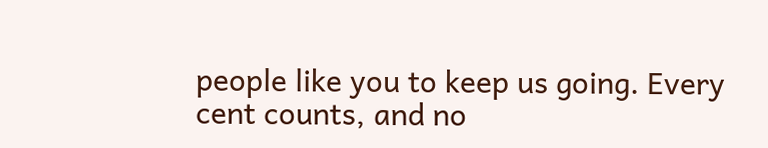people like you to keep us going. Every cent counts, and no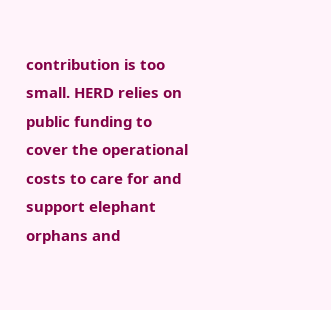contribution is too small. HERD relies on public funding to cover the operational costs to care for and support elephant orphans and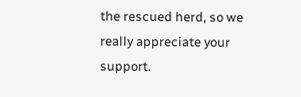the rescued herd, so we really appreciate your support.